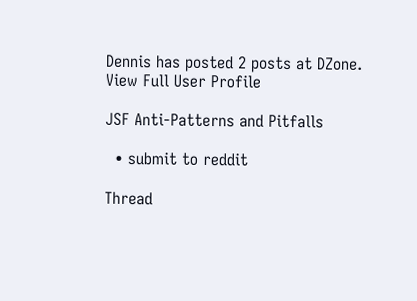Dennis has posted 2 posts at DZone. View Full User Profile

JSF Anti-Patterns and Pitfalls

  • submit to reddit

Thread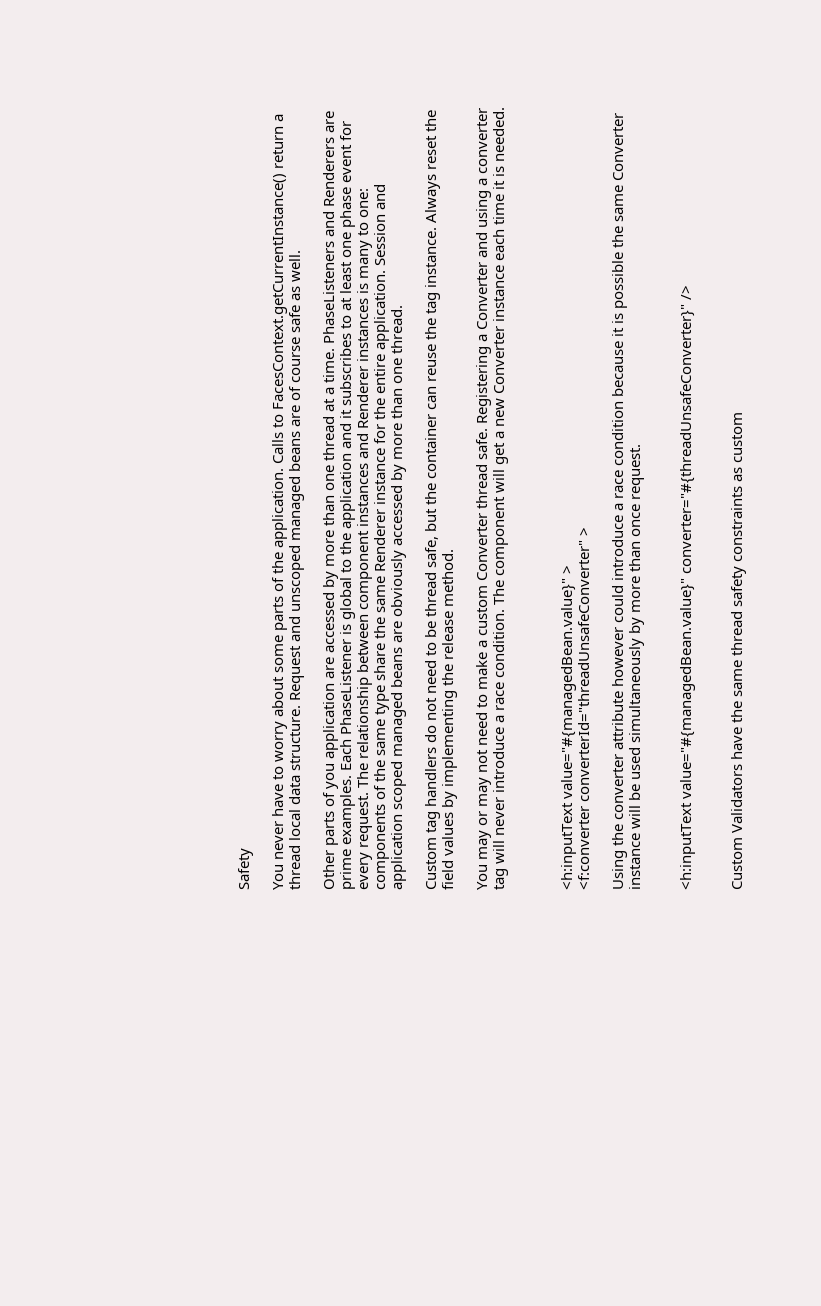Safety

You never have to worry about some parts of the application. Calls to FacesContext.getCurrentInstance() return a thread local data structure. Request and unscoped managed beans are of course safe as well.

Other parts of you application are accessed by more than one thread at a time. PhaseListeners and Renderers are prime examples. Each PhaseListener is global to the application and it subscribes to at least one phase event for every request. The relationship between component instances and Renderer instances is many to one: components of the same type share the same Renderer instance for the entire application. Session and application scoped managed beans are obviously accessed by more than one thread.

Custom tag handlers do not need to be thread safe, but the container can reuse the tag instance. Always reset the field values by implementing the release method.

You may or may not need to make a custom Converter thread safe. Registering a Converter and using a converter tag will never introduce a race condition. The component will get a new Converter instance each time it is needed.



<h:inputText value="#{managedBean.value}" >
<f:converter converterId="threadUnsafeConverter" >

Using the converter attribute however could introduce a race condition because it is possible the same Converter instance will be used simultaneously by more than once request.


<h:inputText value="#{managedBean.value}" converter="#{threadUnsafeConverter}" />


Custom Validators have the same thread safety constraints as custom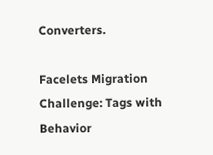Converters.

Facelets Migration Challenge: Tags with Behavior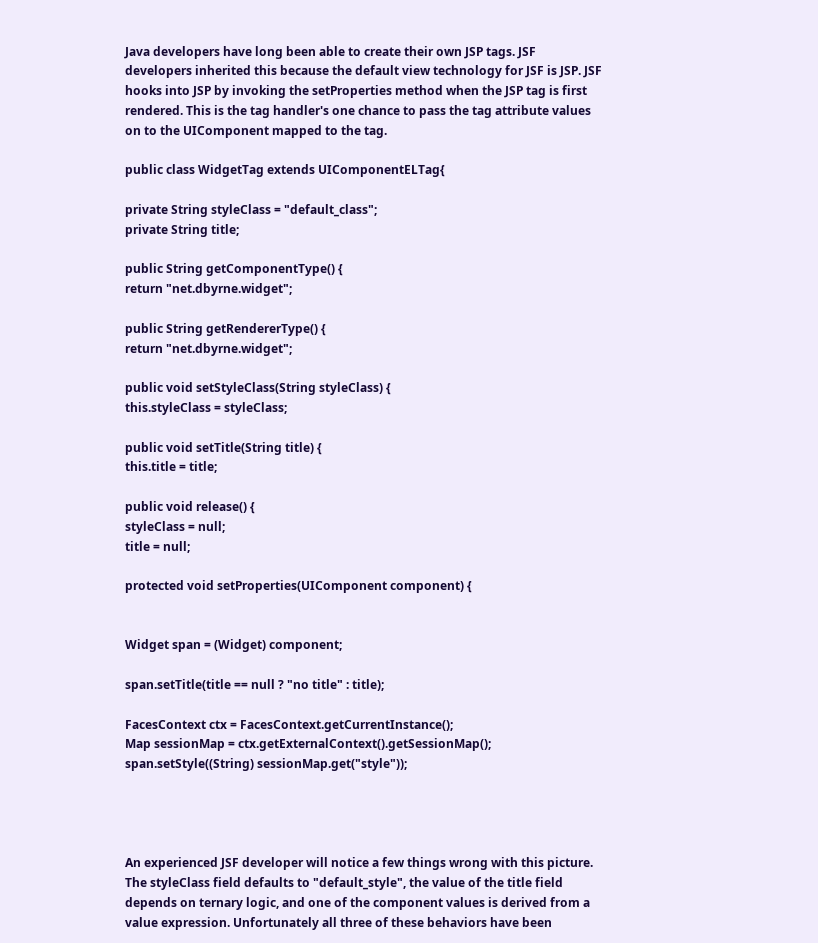Java developers have long been able to create their own JSP tags. JSF developers inherited this because the default view technology for JSF is JSP. JSF hooks into JSP by invoking the setProperties method when the JSP tag is first rendered. This is the tag handler's one chance to pass the tag attribute values on to the UIComponent mapped to the tag.

public class WidgetTag extends UIComponentELTag{

private String styleClass = "default_class";
private String title;

public String getComponentType() {
return "net.dbyrne.widget";

public String getRendererType() {
return "net.dbyrne.widget";

public void setStyleClass(String styleClass) {
this.styleClass = styleClass;

public void setTitle(String title) {
this.title = title;

public void release() {
styleClass = null;
title = null;

protected void setProperties(UIComponent component) {


Widget span = (Widget) component;

span.setTitle(title == null ? "no title" : title);

FacesContext ctx = FacesContext.getCurrentInstance();
Map sessionMap = ctx.getExternalContext().getSessionMap();
span.setStyle((String) sessionMap.get("style"));




An experienced JSF developer will notice a few things wrong with this picture. The styleClass field defaults to "default_style", the value of the title field depends on ternary logic, and one of the component values is derived from a value expression. Unfortunately all three of these behaviors have been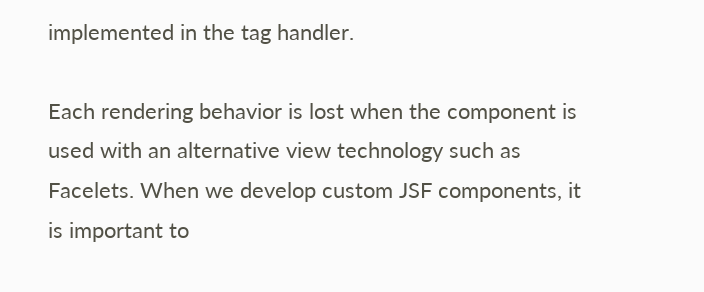implemented in the tag handler.

Each rendering behavior is lost when the component is used with an alternative view technology such as Facelets. When we develop custom JSF components, it is important to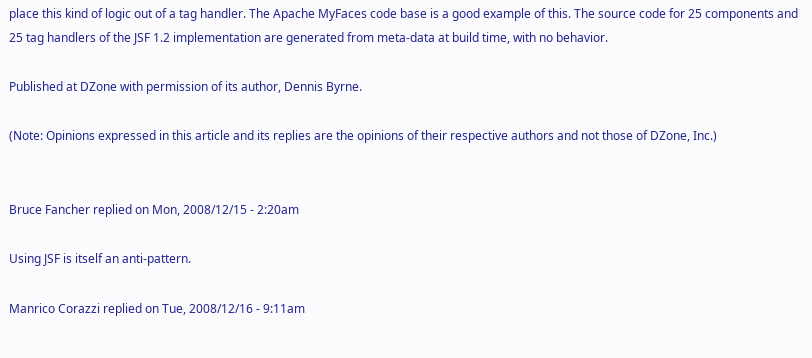place this kind of logic out of a tag handler. The Apache MyFaces code base is a good example of this. The source code for 25 components and 25 tag handlers of the JSF 1.2 implementation are generated from meta-data at build time, with no behavior.

Published at DZone with permission of its author, Dennis Byrne.

(Note: Opinions expressed in this article and its replies are the opinions of their respective authors and not those of DZone, Inc.)


Bruce Fancher replied on Mon, 2008/12/15 - 2:20am

Using JSF is itself an anti-pattern.

Manrico Corazzi replied on Tue, 2008/12/16 - 9:11am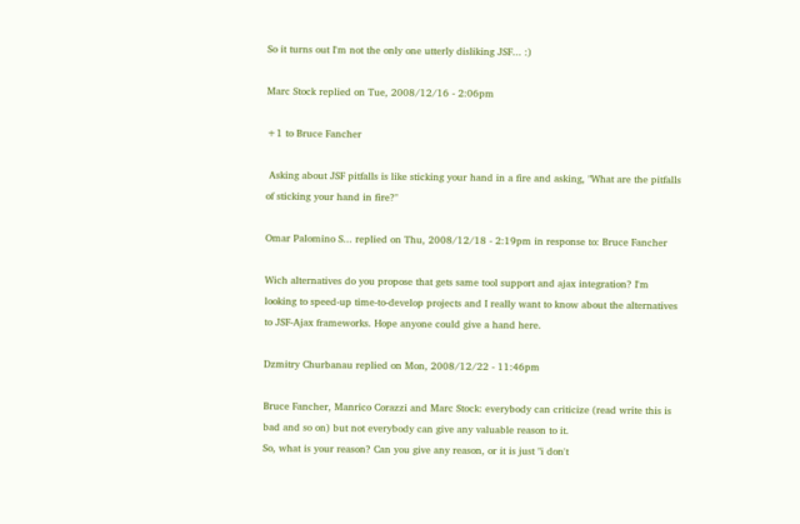So it turns out I'm not the only one utterly disliking JSF... :)

Marc Stock replied on Tue, 2008/12/16 - 2:06pm

+1 to Bruce Fancher

 Asking about JSF pitfalls is like sticking your hand in a fire and asking, "What are the pitfalls of sticking your hand in fire?"

Omar Palomino S... replied on Thu, 2008/12/18 - 2:19pm in response to: Bruce Fancher

Wich alternatives do you propose that gets same tool support and ajax integration? I'm looking to speed-up time-to-develop projects and I really want to know about the alternatives to JSF-Ajax frameworks. Hope anyone could give a hand here.

Dzmitry Churbanau replied on Mon, 2008/12/22 - 11:46pm

Bruce Fancher, Manrico Corazzi and Marc Stock: everybody can criticize (read write this is bad and so on) but not everybody can give any valuable reason to it.
So, what is your reason? Can you give any reason, or it is just "i don't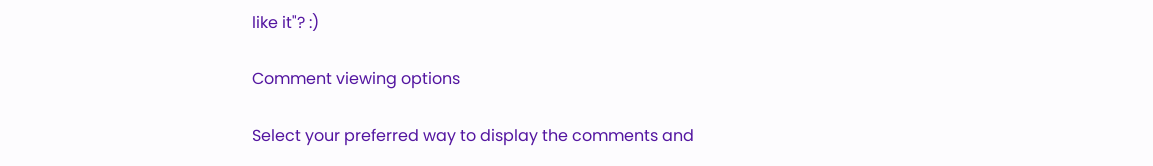like it"? :)

Comment viewing options

Select your preferred way to display the comments and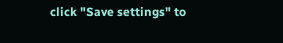click "Save settings" to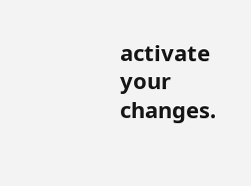activate your changes.